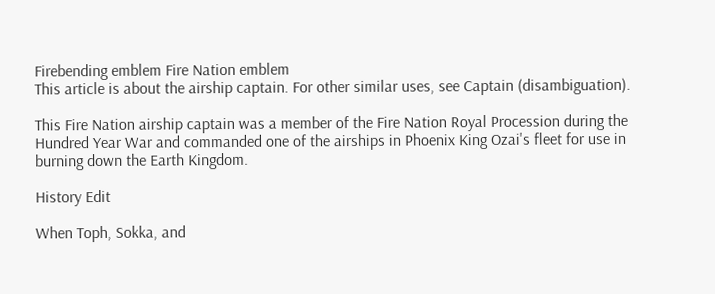Firebending emblem Fire Nation emblem
This article is about the airship captain. For other similar uses, see Captain (disambiguation).

This Fire Nation airship captain was a member of the Fire Nation Royal Procession during the Hundred Year War and commanded one of the airships in Phoenix King Ozai's fleet for use in burning down the Earth Kingdom.

History Edit

When Toph, Sokka, and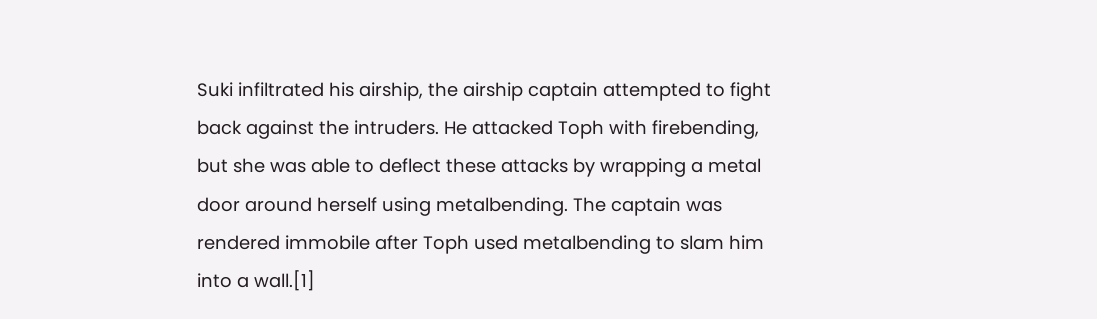Suki infiltrated his airship, the airship captain attempted to fight back against the intruders. He attacked Toph with firebending, but she was able to deflect these attacks by wrapping a metal door around herself using metalbending. The captain was rendered immobile after Toph used metalbending to slam him into a wall.[1]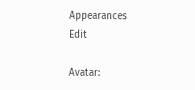Appearances Edit

Avatar: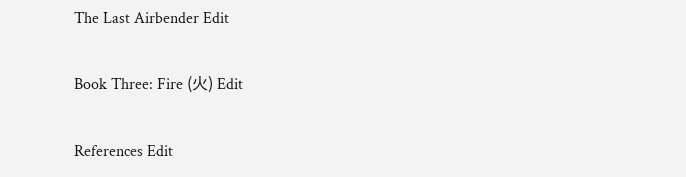The Last Airbender Edit

Book Three: Fire (火) Edit

References Edit